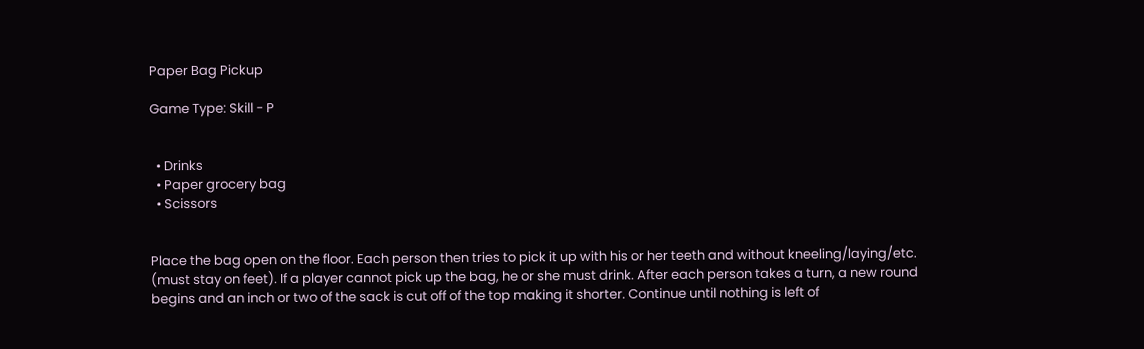Paper Bag Pickup

Game Type: Skill - P


  • Drinks
  • Paper grocery bag
  • Scissors


Place the bag open on the floor. Each person then tries to pick it up with his or her teeth and without kneeling/laying/etc. (must stay on feet). If a player cannot pick up the bag, he or she must drink. After each person takes a turn, a new round begins and an inch or two of the sack is cut off of the top making it shorter. Continue until nothing is left of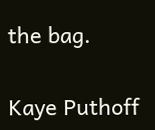the bag.


Kaye Puthoff